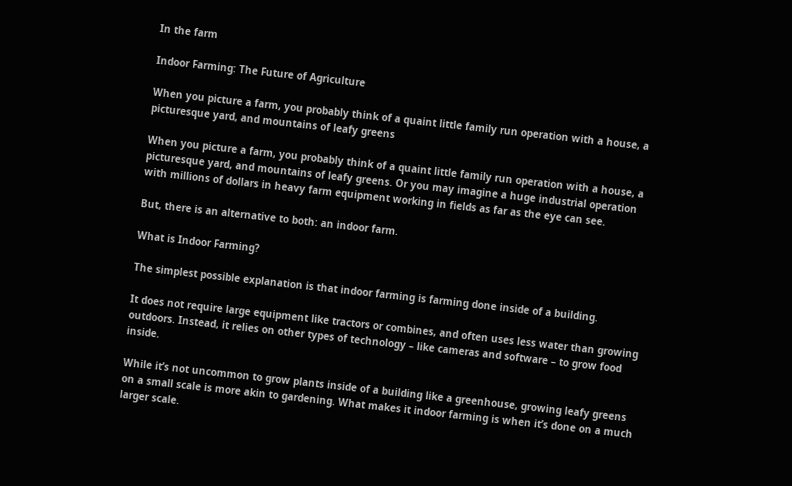In the farm

Indoor Farming: The Future of Agriculture

When you picture a farm, you probably think of a quaint little family run operation with a house, a picturesque yard, and mountains of leafy greens

When you picture a farm, you probably think of a quaint little family run operation with a house, a picturesque yard, and mountains of leafy greens. Or you may imagine a huge industrial operation with millions of dollars in heavy farm equipment working in fields as far as the eye can see.

But, there is an alternative to both: an indoor farm.

What is Indoor Farming?

The simplest possible explanation is that indoor farming is farming done inside of a building.

It does not require large equipment like tractors or combines, and often uses less water than growing outdoors. Instead, it relies on other types of technology – like cameras and software – to grow food inside.

While it’s not uncommon to grow plants inside of a building like a greenhouse, growing leafy greens on a small scale is more akin to gardening. What makes it indoor farming is when it’s done on a much larger scale.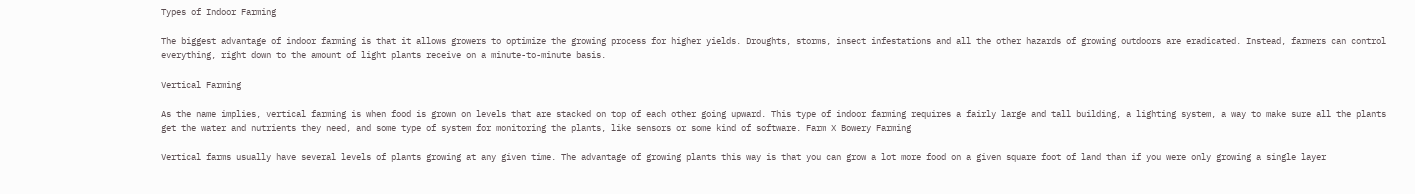Types of Indoor Farming

The biggest advantage of indoor farming is that it allows growers to optimize the growing process for higher yields. Droughts, storms, insect infestations and all the other hazards of growing outdoors are eradicated. Instead, farmers can control everything, right down to the amount of light plants receive on a minute-to-minute basis.

Vertical Farming

As the name implies, vertical farming is when food is grown on levels that are stacked on top of each other going upward. This type of indoor farming requires a fairly large and tall building, a lighting system, a way to make sure all the plants get the water and nutrients they need, and some type of system for monitoring the plants, like sensors or some kind of software. Farm X Bowery Farming

Vertical farms usually have several levels of plants growing at any given time. The advantage of growing plants this way is that you can grow a lot more food on a given square foot of land than if you were only growing a single layer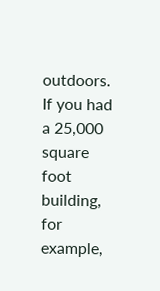outdoors. If you had a 25,000 square foot building, for example,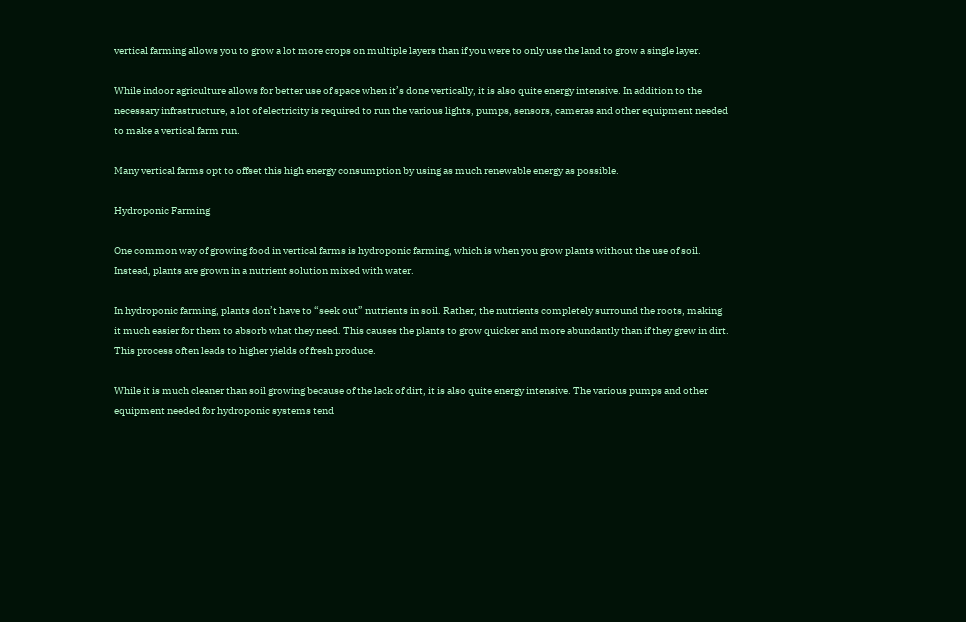vertical farming allows you to grow a lot more crops on multiple layers than if you were to only use the land to grow a single layer.

While indoor agriculture allows for better use of space when it’s done vertically, it is also quite energy intensive. In addition to the necessary infrastructure, a lot of electricity is required to run the various lights, pumps, sensors, cameras and other equipment needed to make a vertical farm run.

Many vertical farms opt to offset this high energy consumption by using as much renewable energy as possible.

Hydroponic Farming

One common way of growing food in vertical farms is hydroponic farming, which is when you grow plants without the use of soil. Instead, plants are grown in a nutrient solution mixed with water.

In hydroponic farming, plants don’t have to “seek out” nutrients in soil. Rather, the nutrients completely surround the roots, making it much easier for them to absorb what they need. This causes the plants to grow quicker and more abundantly than if they grew in dirt. This process often leads to higher yields of fresh produce.

While it is much cleaner than soil growing because of the lack of dirt, it is also quite energy intensive. The various pumps and other equipment needed for hydroponic systems tend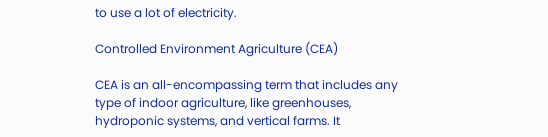to use a lot of electricity.

Controlled Environment Agriculture (CEA)

CEA is an all-encompassing term that includes any type of indoor agriculture, like greenhouses, hydroponic systems, and vertical farms. It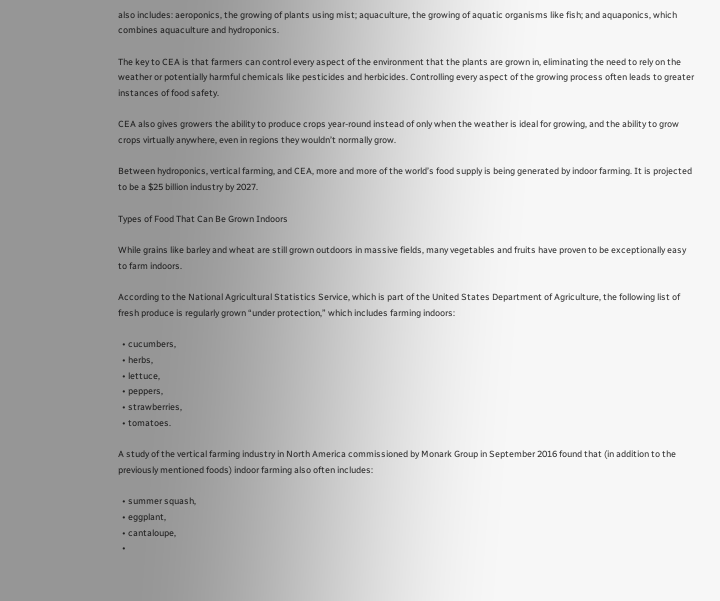also includes: aeroponics, the growing of plants using mist; aquaculture, the growing of aquatic organisms like fish; and aquaponics, which combines aquaculture and hydroponics.

The key to CEA is that farmers can control every aspect of the environment that the plants are grown in, eliminating the need to rely on the weather or potentially harmful chemicals like pesticides and herbicides. Controlling every aspect of the growing process often leads to greater instances of food safety.

CEA also gives growers the ability to produce crops year-round instead of only when the weather is ideal for growing, and the ability to grow crops virtually anywhere, even in regions they wouldn’t normally grow.

Between hydroponics, vertical farming, and CEA, more and more of the world’s food supply is being generated by indoor farming. It is projected to be a $25 billion industry by 2027.

Types of Food That Can Be Grown Indoors

While grains like barley and wheat are still grown outdoors in massive fields, many vegetables and fruits have proven to be exceptionally easy to farm indoors.

According to the National Agricultural Statistics Service, which is part of the United States Department of Agriculture, the following list of fresh produce is regularly grown “under protection,” which includes farming indoors:

  • cucumbers,
  • herbs,
  • lettuce,
  • peppers,
  • strawberries,
  • tomatoes.

A study of the vertical farming industry in North America commissioned by Monark Group in September 2016 found that (in addition to the previously mentioned foods) indoor farming also often includes:

  • summer squash,
  • eggplant,
  • cantaloupe,
  •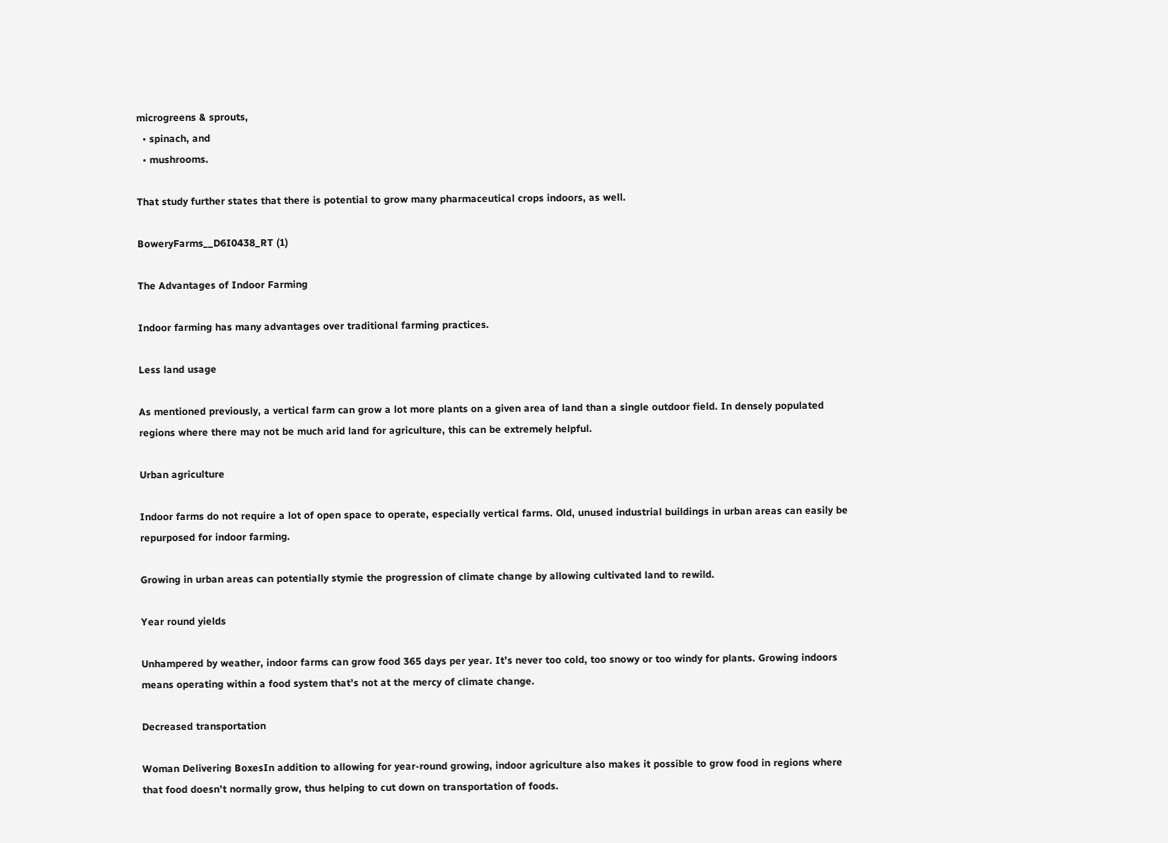microgreens & sprouts,
  • spinach, and
  • mushrooms.

That study further states that there is potential to grow many pharmaceutical crops indoors, as well.

BoweryFarms__D6I0438_RT (1)

The Advantages of Indoor Farming

Indoor farming has many advantages over traditional farming practices.

Less land usage

As mentioned previously, a vertical farm can grow a lot more plants on a given area of land than a single outdoor field. In densely populated regions where there may not be much arid land for agriculture, this can be extremely helpful.

Urban agriculture

Indoor farms do not require a lot of open space to operate, especially vertical farms. Old, unused industrial buildings in urban areas can easily be repurposed for indoor farming.

Growing in urban areas can potentially stymie the progression of climate change by allowing cultivated land to rewild.

Year round yields

Unhampered by weather, indoor farms can grow food 365 days per year. It’s never too cold, too snowy or too windy for plants. Growing indoors means operating within a food system that’s not at the mercy of climate change.

Decreased transportation

Woman Delivering BoxesIn addition to allowing for year-round growing, indoor agriculture also makes it possible to grow food in regions where that food doesn’t normally grow, thus helping to cut down on transportation of foods.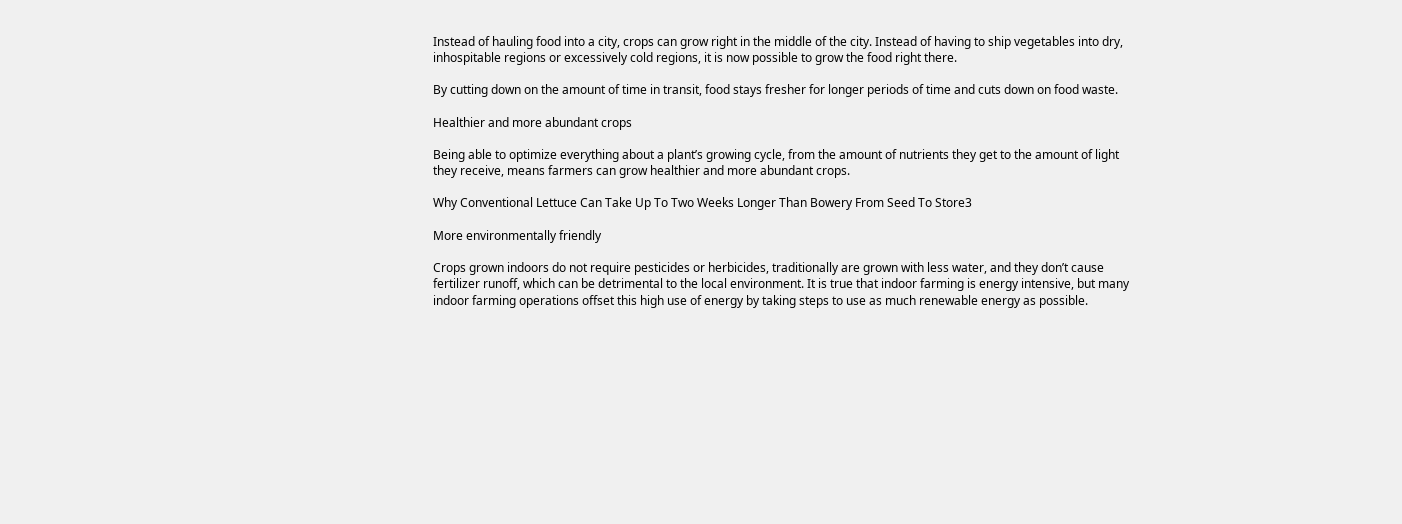Instead of hauling food into a city, crops can grow right in the middle of the city. Instead of having to ship vegetables into dry, inhospitable regions or excessively cold regions, it is now possible to grow the food right there.

By cutting down on the amount of time in transit, food stays fresher for longer periods of time and cuts down on food waste.

Healthier and more abundant crops

Being able to optimize everything about a plant’s growing cycle, from the amount of nutrients they get to the amount of light they receive, means farmers can grow healthier and more abundant crops.

Why Conventional Lettuce Can Take Up To Two Weeks Longer Than Bowery From Seed To Store3

More environmentally friendly

Crops grown indoors do not require pesticides or herbicides, traditionally are grown with less water, and they don’t cause fertilizer runoff, which can be detrimental to the local environment. It is true that indoor farming is energy intensive, but many indoor farming operations offset this high use of energy by taking steps to use as much renewable energy as possible.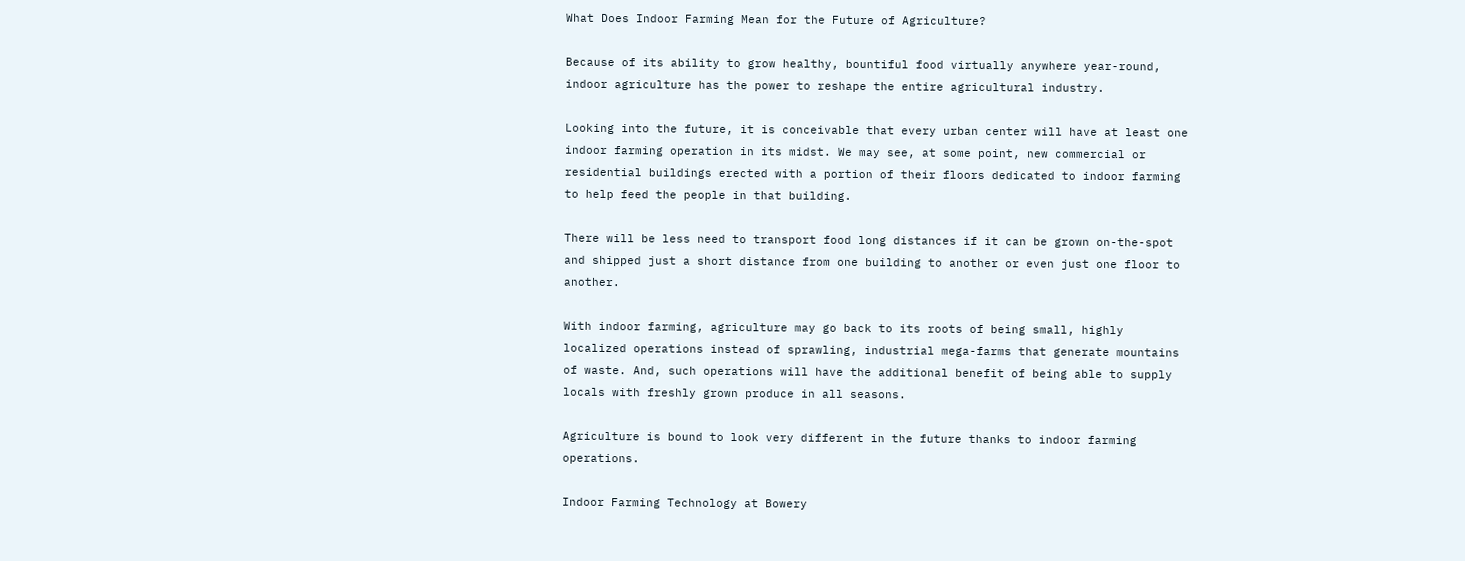What Does Indoor Farming Mean for the Future of Agriculture?

Because of its ability to grow healthy, bountiful food virtually anywhere year-round, indoor agriculture has the power to reshape the entire agricultural industry.

Looking into the future, it is conceivable that every urban center will have at least one indoor farming operation in its midst. We may see, at some point, new commercial or residential buildings erected with a portion of their floors dedicated to indoor farming to help feed the people in that building.

There will be less need to transport food long distances if it can be grown on-the-spot and shipped just a short distance from one building to another or even just one floor to another.

With indoor farming, agriculture may go back to its roots of being small, highly localized operations instead of sprawling, industrial mega-farms that generate mountains of waste. And, such operations will have the additional benefit of being able to supply locals with freshly grown produce in all seasons.

Agriculture is bound to look very different in the future thanks to indoor farming operations.

Indoor Farming Technology at Bowery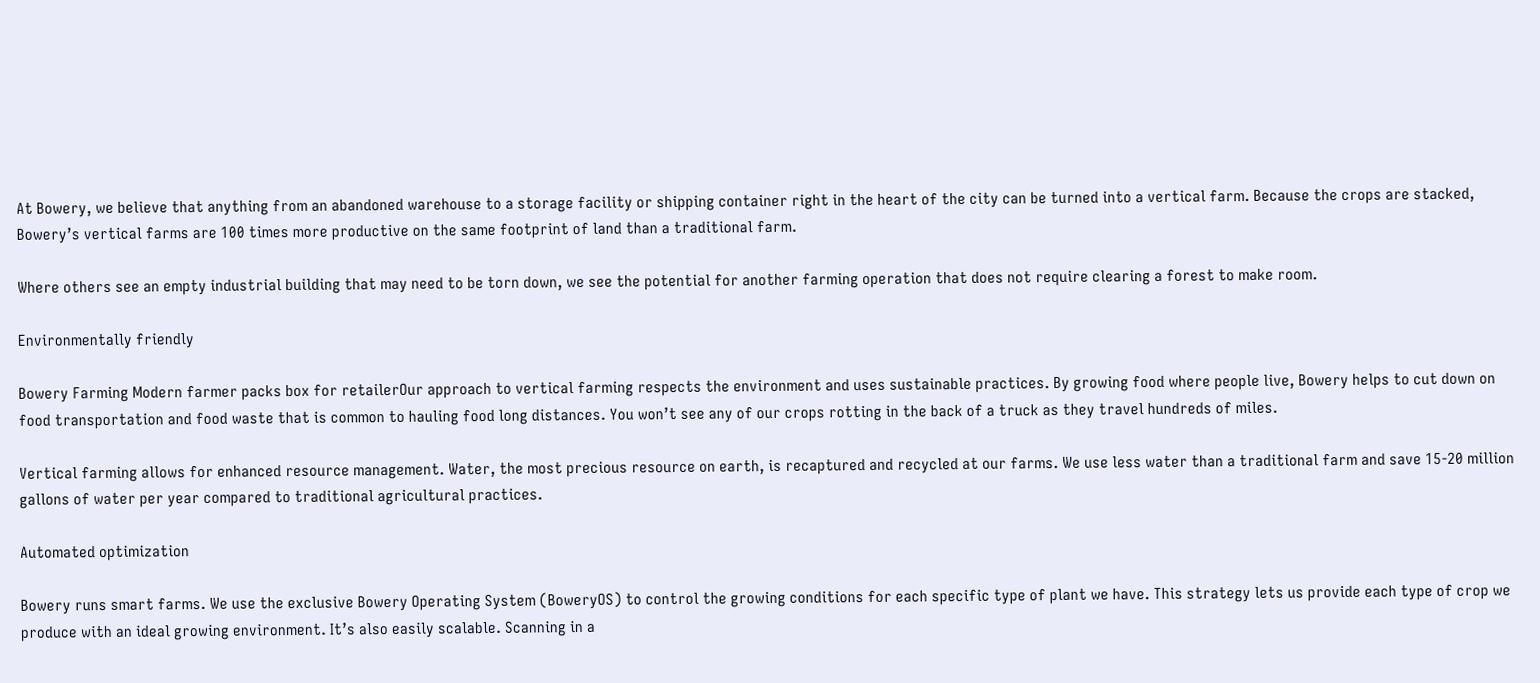At Bowery, we believe that anything from an abandoned warehouse to a storage facility or shipping container right in the heart of the city can be turned into a vertical farm. Because the crops are stacked, Bowery’s vertical farms are 100 times more productive on the same footprint of land than a traditional farm.

Where others see an empty industrial building that may need to be torn down, we see the potential for another farming operation that does not require clearing a forest to make room.

Environmentally friendly

Bowery Farming Modern farmer packs box for retailerOur approach to vertical farming respects the environment and uses sustainable practices. By growing food where people live, Bowery helps to cut down on food transportation and food waste that is common to hauling food long distances. You won’t see any of our crops rotting in the back of a truck as they travel hundreds of miles.

Vertical farming allows for enhanced resource management. Water, the most precious resource on earth, is recaptured and recycled at our farms. We use less water than a traditional farm and save 15-20 million gallons of water per year compared to traditional agricultural practices.

Automated optimization

Bowery runs smart farms. We use the exclusive Bowery Operating System (BoweryOS) to control the growing conditions for each specific type of plant we have. This strategy lets us provide each type of crop we produce with an ideal growing environment. It’s also easily scalable. Scanning in a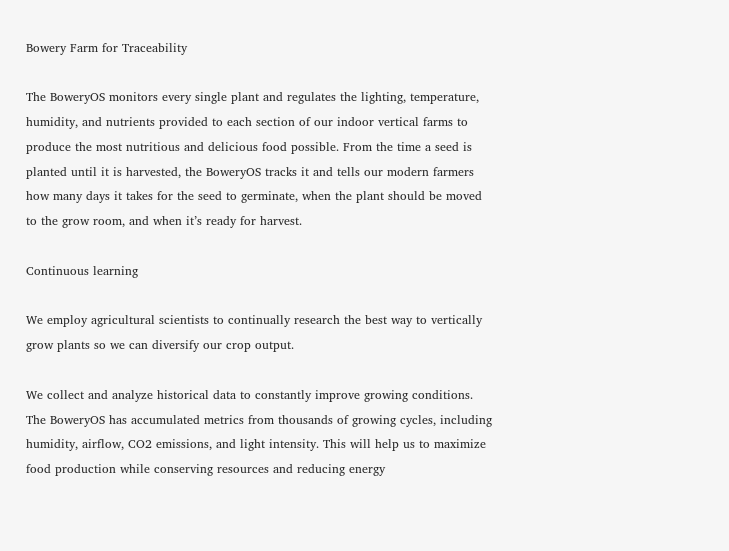Bowery Farm for Traceability

The BoweryOS monitors every single plant and regulates the lighting, temperature, humidity, and nutrients provided to each section of our indoor vertical farms to produce the most nutritious and delicious food possible. From the time a seed is planted until it is harvested, the BoweryOS tracks it and tells our modern farmers how many days it takes for the seed to germinate, when the plant should be moved to the grow room, and when it’s ready for harvest.

Continuous learning

We employ agricultural scientists to continually research the best way to vertically grow plants so we can diversify our crop output.

We collect and analyze historical data to constantly improve growing conditions. The BoweryOS has accumulated metrics from thousands of growing cycles, including humidity, airflow, CO2 emissions, and light intensity. This will help us to maximize food production while conserving resources and reducing energy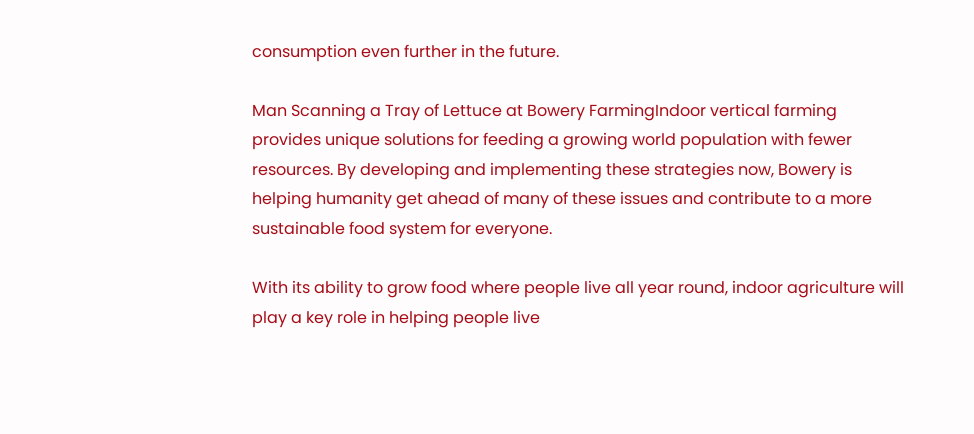consumption even further in the future.

Man Scanning a Tray of Lettuce at Bowery FarmingIndoor vertical farming provides unique solutions for feeding a growing world population with fewer resources. By developing and implementing these strategies now, Bowery is helping humanity get ahead of many of these issues and contribute to a more sustainable food system for everyone.

With its ability to grow food where people live all year round, indoor agriculture will play a key role in helping people live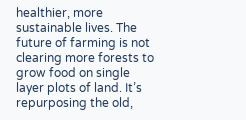healthier, more sustainable lives. The future of farming is not clearing more forests to grow food on single layer plots of land. It’s repurposing the old,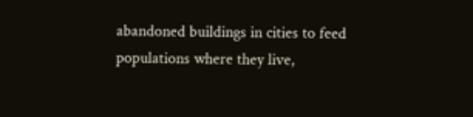abandoned buildings in cities to feed populations where they live,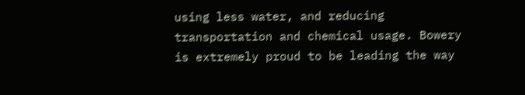using less water, and reducing transportation and chemical usage. Bowery is extremely proud to be leading the way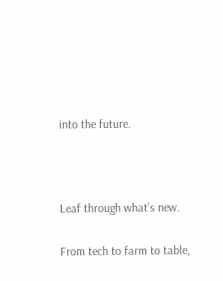into the future.



Leaf through what’s new.

From tech to farm to table,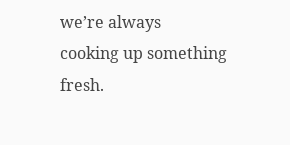we’re always
cooking up something fresh.